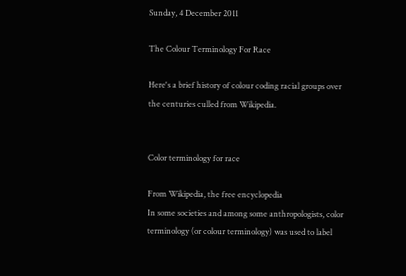Sunday, 4 December 2011

The Colour Terminology For Race

Here's a brief history of colour coding racial groups over the centuries culled from Wikipedia.


Color terminology for race

From Wikipedia, the free encyclopedia
In some societies and among some anthropologists, color terminology (or colour terminology) was used to label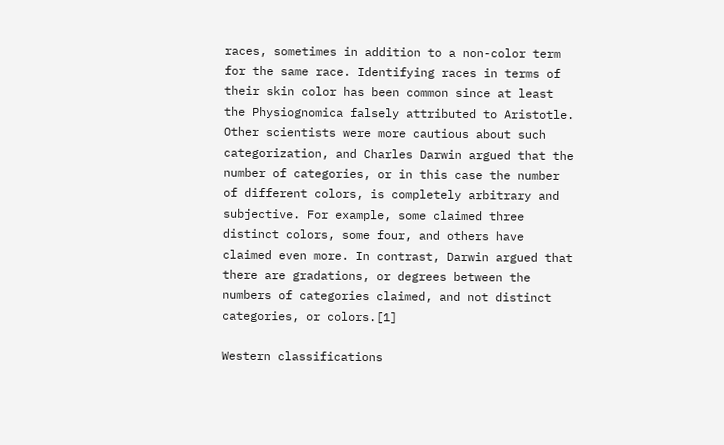races, sometimes in addition to a non-color term for the same race. Identifying races in terms of their skin color has been common since at least the Physiognomica falsely attributed to Aristotle.
Other scientists were more cautious about such categorization, and Charles Darwin argued that the number of categories, or in this case the number of different colors, is completely arbitrary and subjective. For example, some claimed three distinct colors, some four, and others have claimed even more. In contrast, Darwin argued that there are gradations, or degrees between the numbers of categories claimed, and not distinct categories, or colors.[1]

Western classifications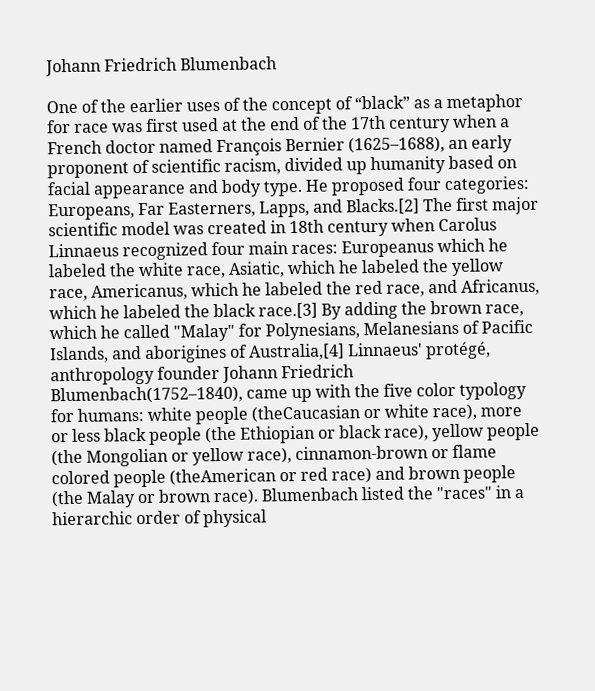Johann Friedrich Blumenbach

One of the earlier uses of the concept of “black” as a metaphor for race was first used at the end of the 17th century when a French doctor named François Bernier (1625–1688), an early proponent of scientific racism, divided up humanity based on facial appearance and body type. He proposed four categories: Europeans, Far Easterners, Lapps, and Blacks.[2] The first major scientific model was created in 18th century when Carolus Linnaeus recognized four main races: Europeanus which he labeled the white race, Asiatic, which he labeled the yellow race, Americanus, which he labeled the red race, and Africanus, which he labeled the black race.[3] By adding the brown race, which he called "Malay" for Polynesians, Melanesians of Pacific Islands, and aborigines of Australia,[4] Linnaeus' protégé, anthropology founder Johann Friedrich Blumenbach(1752–1840), came up with the five color typology for humans: white people (theCaucasian or white race), more or less black people (the Ethiopian or black race), yellow people (the Mongolian or yellow race), cinnamon-brown or flame colored people (theAmerican or red race) and brown people (the Malay or brown race). Blumenbach listed the "races" in a hierarchic order of physical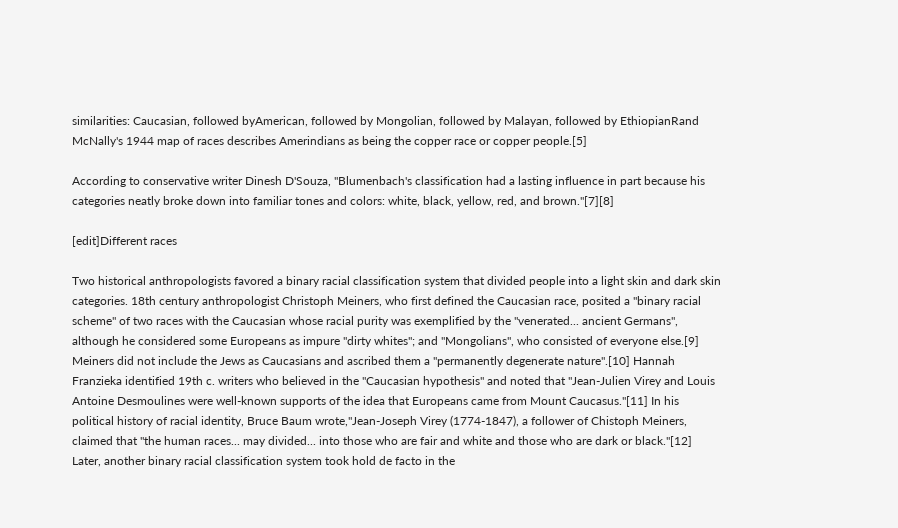similarities: Caucasian, followed byAmerican, followed by Mongolian, followed by Malayan, followed by EthiopianRand McNally's 1944 map of races describes Amerindians as being the copper race or copper people.[5]

According to conservative writer Dinesh D'Souza, "Blumenbach's classification had a lasting influence in part because his categories neatly broke down into familiar tones and colors: white, black, yellow, red, and brown."[7][8]

[edit]Different races

Two historical anthropologists favored a binary racial classification system that divided people into a light skin and dark skin categories. 18th century anthropologist Christoph Meiners, who first defined the Caucasian race, posited a "binary racial scheme" of two races with the Caucasian whose racial purity was exemplified by the "venerated... ancient Germans", although he considered some Europeans as impure "dirty whites"; and "Mongolians", who consisted of everyone else.[9] Meiners did not include the Jews as Caucasians and ascribed them a "permanently degenerate nature".[10] Hannah Franzieka identified 19th c. writers who believed in the "Caucasian hypothesis" and noted that "Jean-Julien Virey and Louis Antoine Desmoulines were well-known supports of the idea that Europeans came from Mount Caucasus."[11] In his political history of racial identity, Bruce Baum wrote,"Jean-Joseph Virey (1774-1847), a follower of Chistoph Meiners, claimed that "the human races... may divided... into those who are fair and white and those who are dark or black."[12] Later, another binary racial classification system took hold de facto in the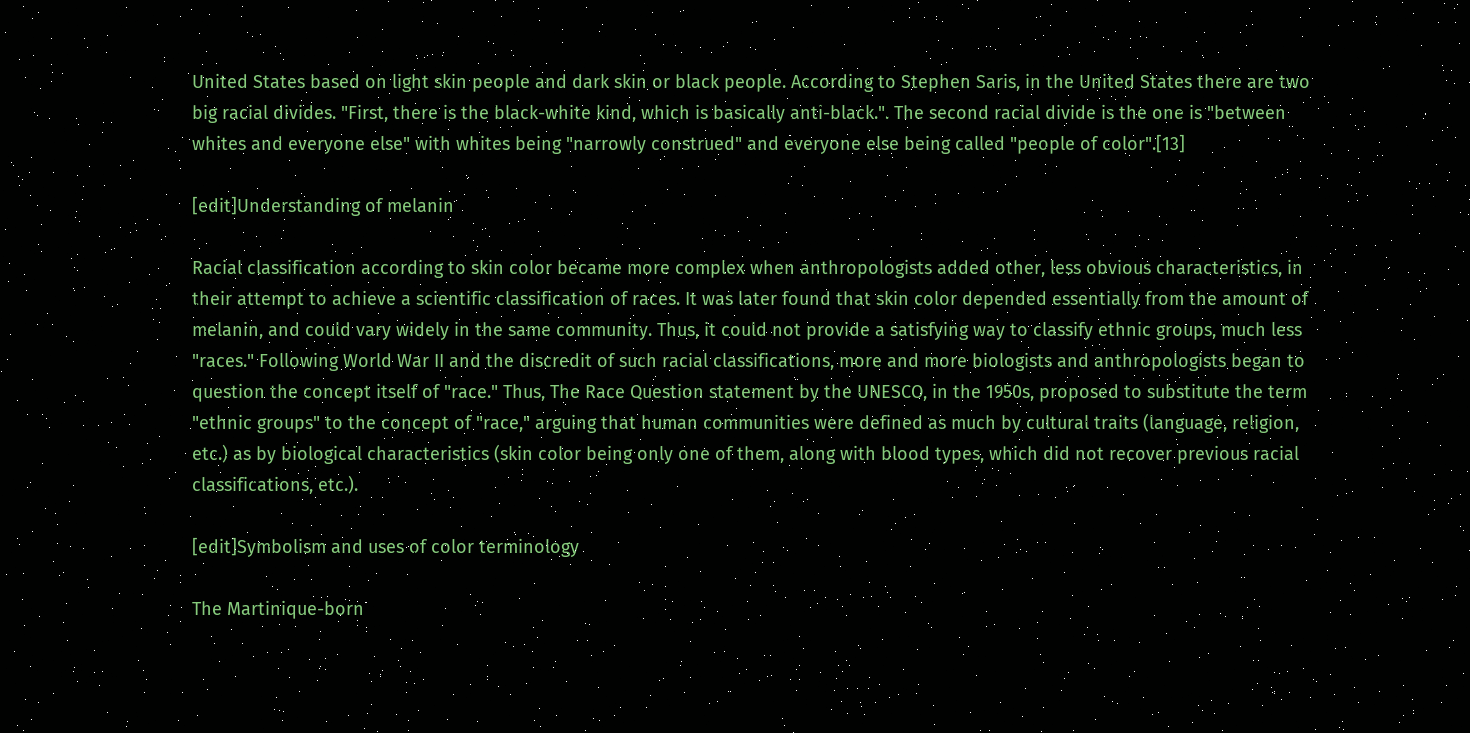United States based on light skin people and dark skin or black people. According to Stephen Saris, in the United States there are two big racial divides. "First, there is the black-white kind, which is basically anti-black.". The second racial divide is the one is "between whites and everyone else" with whites being "narrowly construed" and everyone else being called "people of color".[13]

[edit]Understanding of melanin

Racial classification according to skin color became more complex when anthropologists added other, less obvious characteristics, in their attempt to achieve a scientific classification of races. It was later found that skin color depended essentially from the amount of melanin, and could vary widely in the same community. Thus, it could not provide a satisfying way to classify ethnic groups, much less "races." Following World War II and the discredit of such racial classifications, more and more biologists and anthropologists began to question the concept itself of "race." Thus, The Race Question statement by the UNESCO, in the 1950s, proposed to substitute the term "ethnic groups" to the concept of "race," arguing that human communities were defined as much by cultural traits (language, religion, etc.) as by biological characteristics (skin color being only one of them, along with blood types, which did not recover previous racial classifications, etc.).

[edit]Symbolism and uses of color terminology

The Martinique-born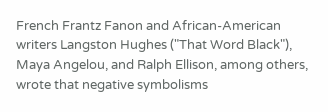French Frantz Fanon and African-American writers Langston Hughes ("That Word Black"), Maya Angelou, and Ralph Ellison, among others, wrote that negative symbolisms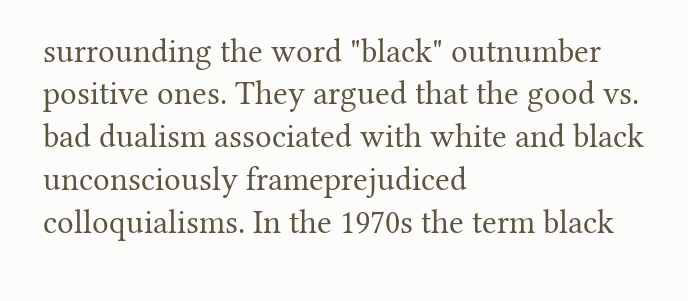surrounding the word "black" outnumber positive ones. They argued that the good vs. bad dualism associated with white and black unconsciously frameprejudiced colloquialisms. In the 1970s the term black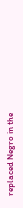replaced Negro in the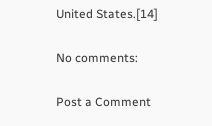United States.[14]

No comments:

Post a Comment